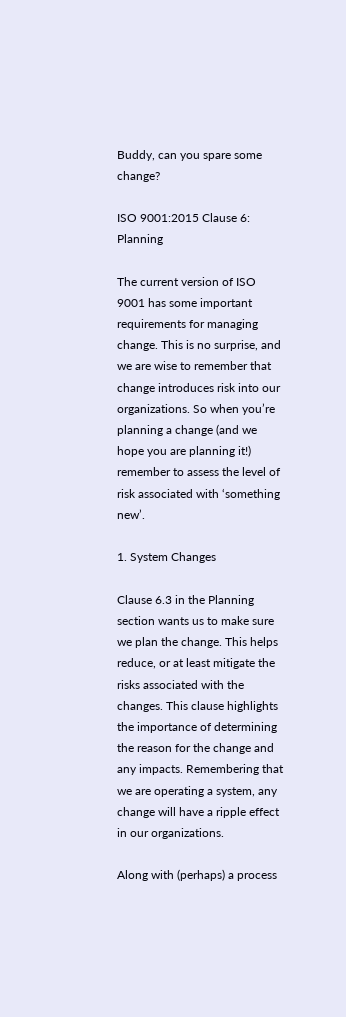Buddy, can you spare some change?

ISO 9001:2015 Clause 6: Planning

The current version of ISO 9001 has some important requirements for managing change. This is no surprise, and we are wise to remember that change introduces risk into our organizations. So when you’re planning a change (and we hope you are planning it!) remember to assess the level of risk associated with ‘something new’.

1. System Changes

Clause 6.3 in the Planning section wants us to make sure we plan the change. This helps reduce, or at least mitigate the risks associated with the changes. This clause highlights the importance of determining the reason for the change and any impacts. Remembering that we are operating a system, any change will have a ripple effect in our organizations.

Along with (perhaps) a process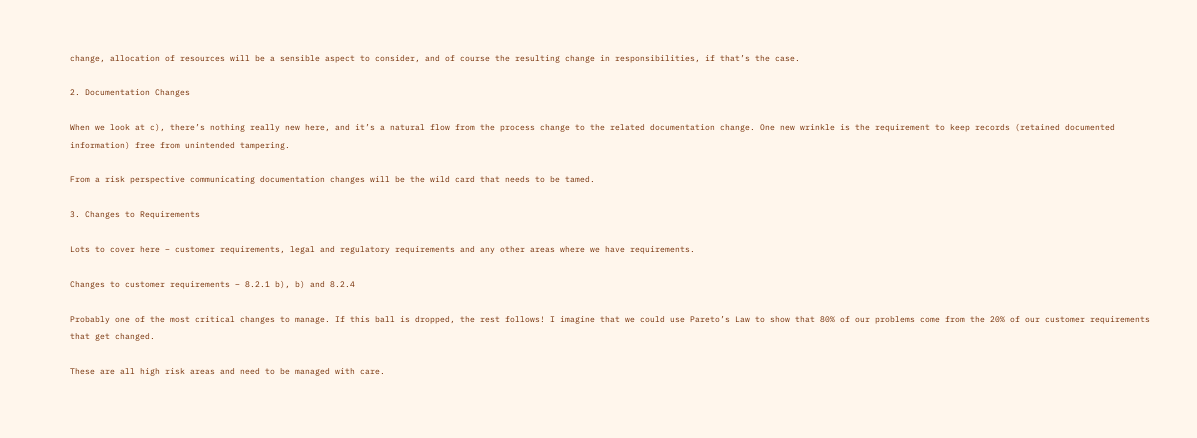change, allocation of resources will be a sensible aspect to consider, and of course the resulting change in responsibilities, if that’s the case.

2. Documentation Changes

When we look at c), there’s nothing really new here, and it’s a natural flow from the process change to the related documentation change. One new wrinkle is the requirement to keep records (retained documented information) free from unintended tampering.

From a risk perspective communicating documentation changes will be the wild card that needs to be tamed.

3. Changes to Requirements

Lots to cover here – customer requirements, legal and regulatory requirements and any other areas where we have requirements.

Changes to customer requirements – 8.2.1 b), b) and 8.2.4

Probably one of the most critical changes to manage. If this ball is dropped, the rest follows! I imagine that we could use Pareto’s Law to show that 80% of our problems come from the 20% of our customer requirements that get changed.

These are all high risk areas and need to be managed with care.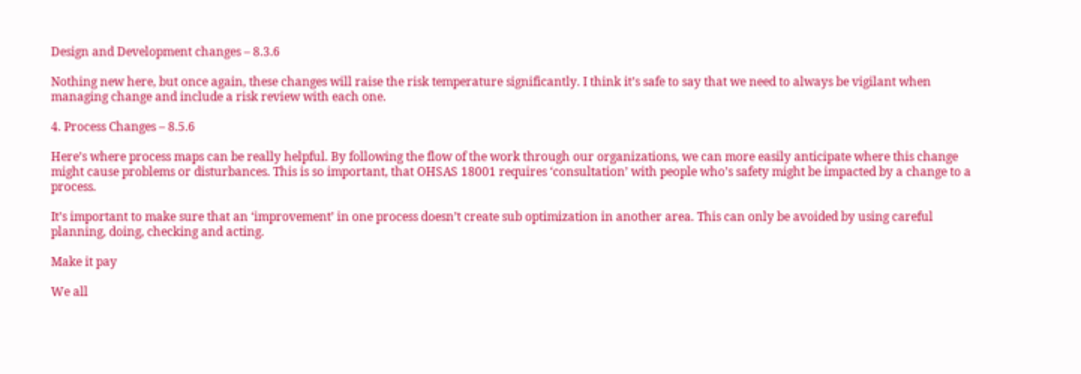Design and Development changes – 8.3.6

Nothing new here, but once again, these changes will raise the risk temperature significantly. I think it’s safe to say that we need to always be vigilant when managing change and include a risk review with each one.

4. Process Changes – 8.5.6

Here’s where process maps can be really helpful. By following the flow of the work through our organizations, we can more easily anticipate where this change might cause problems or disturbances. This is so important, that OHSAS 18001 requires ‘consultation’ with people who’s safety might be impacted by a change to a process.

It’s important to make sure that an ‘improvement’ in one process doesn’t create sub optimization in another area. This can only be avoided by using careful planning, doing, checking and acting.

Make it pay

We all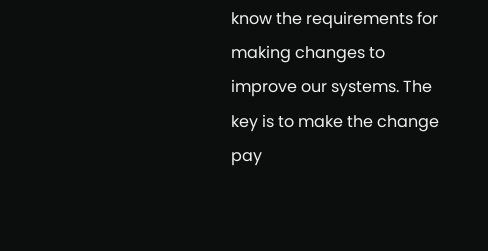know the requirements for making changes to improve our systems. The key is to make the change pay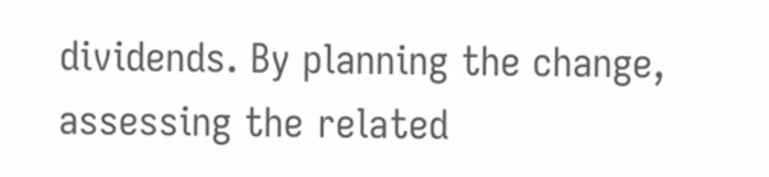dividends. By planning the change, assessing the related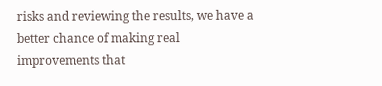risks and reviewing the results, we have a better chance of making real improvements that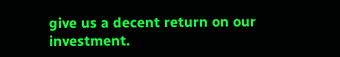give us a decent return on our investment.